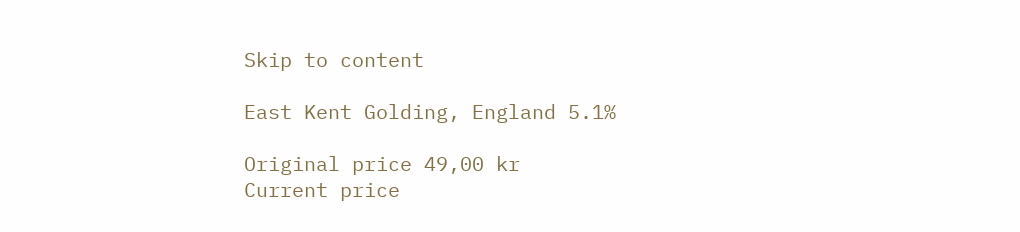Skip to content

East Kent Golding, England 5.1%

Original price 49,00 kr
Current price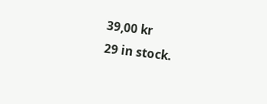39,00 kr
29 in stock.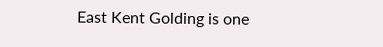East Kent Golding is one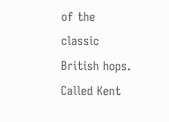of the classic British hops. Called Kent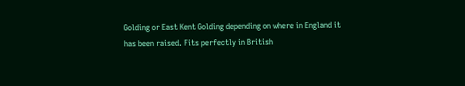Golding or East Kent Golding depending on where in England it has been raised. Fits perfectly in British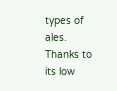types of ales. Thanks to its low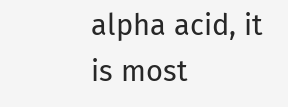alpha acid, it is most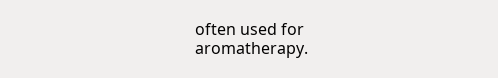often used for aromatherapy.